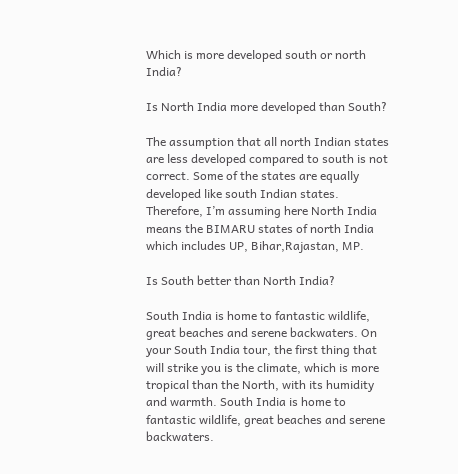Which is more developed south or north India?

Is North India more developed than South?

The assumption that all north Indian states are less developed compared to south is not correct. Some of the states are equally developed like south Indian states. Therefore, I’m assuming here North India means the BIMARU states of north India which includes UP, Bihar,Rajastan, MP.

Is South better than North India?

South India is home to fantastic wildlife, great beaches and serene backwaters. On your South India tour, the first thing that will strike you is the climate, which is more tropical than the North, with its humidity and warmth. South India is home to fantastic wildlife, great beaches and serene backwaters.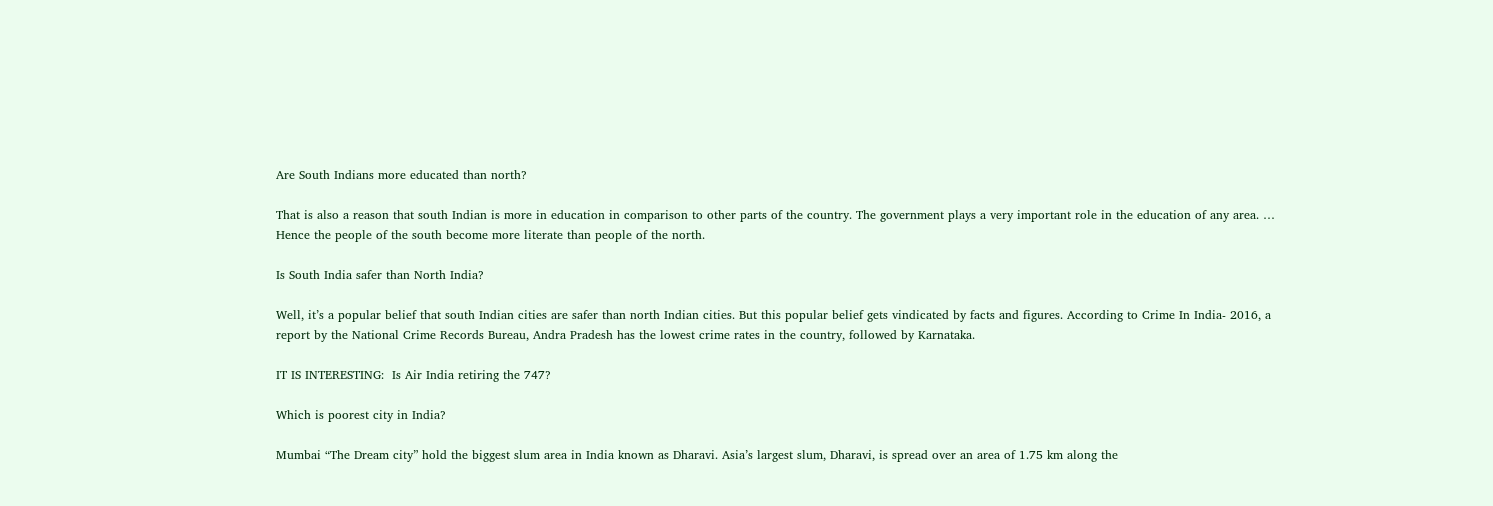Are South Indians more educated than north?

That is also a reason that south Indian is more in education in comparison to other parts of the country. The government plays a very important role in the education of any area. … Hence the people of the south become more literate than people of the north.

Is South India safer than North India?

Well, it’s a popular belief that south Indian cities are safer than north Indian cities. But this popular belief gets vindicated by facts and figures. According to Crime In India- 2016, a report by the National Crime Records Bureau, Andra Pradesh has the lowest crime rates in the country, followed by Karnataka.

IT IS INTERESTING:  Is Air India retiring the 747?

Which is poorest city in India?

Mumbai “The Dream city” hold the biggest slum area in India known as Dharavi. Asia’s largest slum, Dharavi, is spread over an area of 1.75 km along the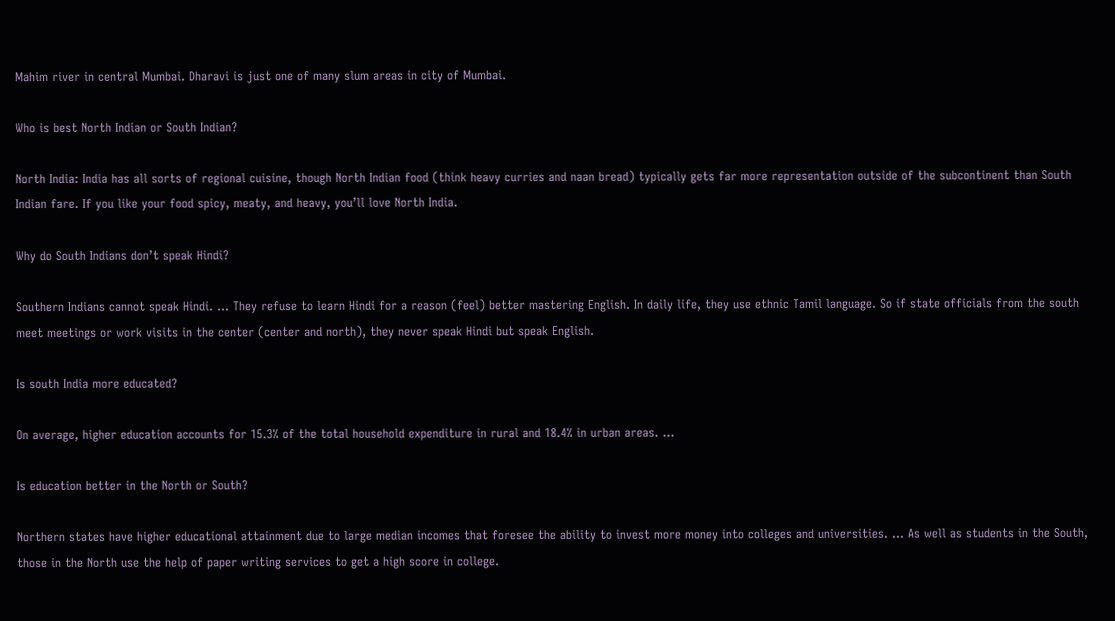Mahim river in central Mumbai. Dharavi is just one of many slum areas in city of Mumbai.

Who is best North Indian or South Indian?

North India: India has all sorts of regional cuisine, though North Indian food (think heavy curries and naan bread) typically gets far more representation outside of the subcontinent than South Indian fare. If you like your food spicy, meaty, and heavy, you’ll love North India.

Why do South Indians don’t speak Hindi?

Southern Indians cannot speak Hindi. … They refuse to learn Hindi for a reason (feel) better mastering English. In daily life, they use ethnic Tamil language. So if state officials from the south meet meetings or work visits in the center (center and north), they never speak Hindi but speak English.

Is south India more educated?

On average, higher education accounts for 15.3% of the total household expenditure in rural and 18.4% in urban areas. …

Is education better in the North or South?

Northern states have higher educational attainment due to large median incomes that foresee the ability to invest more money into colleges and universities. … As well as students in the South, those in the North use the help of paper writing services to get a high score in college.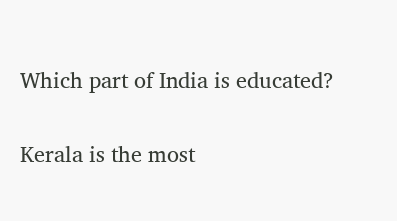Which part of India is educated?

Kerala is the most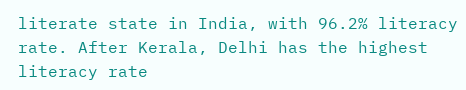literate state in India, with 96.2% literacy rate. After Kerala, Delhi has the highest literacy rate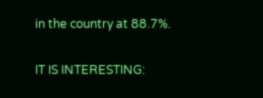in the country at 88.7%.

IT IS INTERESTING: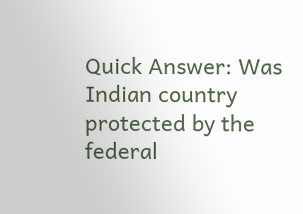Quick Answer: Was Indian country protected by the federal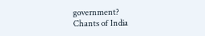government?
Chants of India